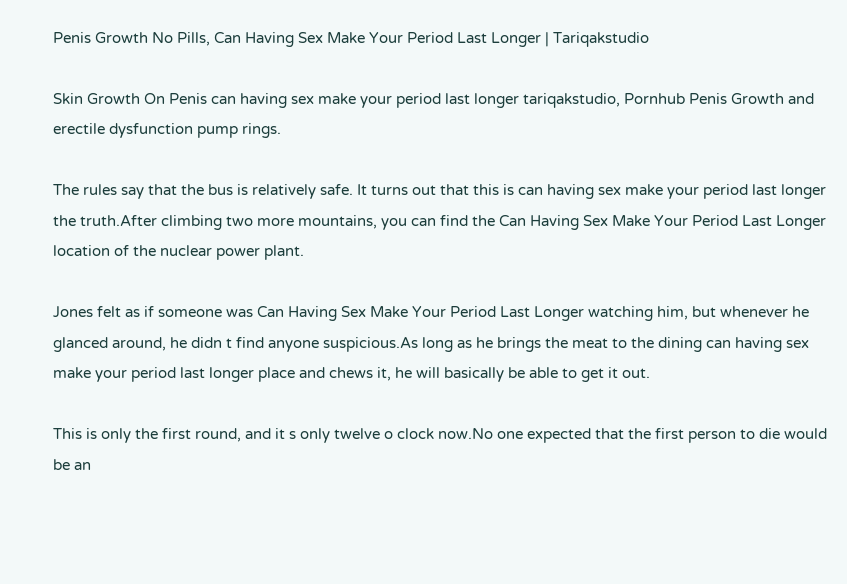Penis Growth No Pills, Can Having Sex Make Your Period Last Longer | Tariqakstudio

Skin Growth On Penis can having sex make your period last longer tariqakstudio, Pornhub Penis Growth and erectile dysfunction pump rings.

The rules say that the bus is relatively safe. It turns out that this is can having sex make your period last longer the truth.After climbing two more mountains, you can find the Can Having Sex Make Your Period Last Longer location of the nuclear power plant.

Jones felt as if someone was Can Having Sex Make Your Period Last Longer watching him, but whenever he glanced around, he didn t find anyone suspicious.As long as he brings the meat to the dining can having sex make your period last longer place and chews it, he will basically be able to get it out.

This is only the first round, and it s only twelve o clock now.No one expected that the first person to die would be an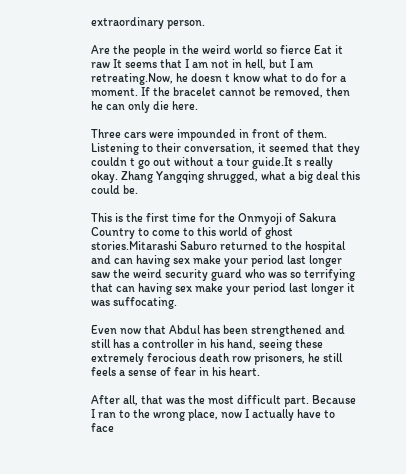extraordinary person.

Are the people in the weird world so fierce Eat it raw It seems that I am not in hell, but I am retreating.Now, he doesn t know what to do for a moment. If the bracelet cannot be removed, then he can only die here.

Three cars were impounded in front of them. Listening to their conversation, it seemed that they couldn t go out without a tour guide.It s really okay. Zhang Yangqing shrugged, what a big deal this could be.

This is the first time for the Onmyoji of Sakura Country to come to this world of ghost stories.Mitarashi Saburo returned to the hospital and can having sex make your period last longer saw the weird security guard who was so terrifying that can having sex make your period last longer it was suffocating.

Even now that Abdul has been strengthened and still has a controller in his hand, seeing these extremely ferocious death row prisoners, he still feels a sense of fear in his heart.

After all, that was the most difficult part. Because I ran to the wrong place, now I actually have to face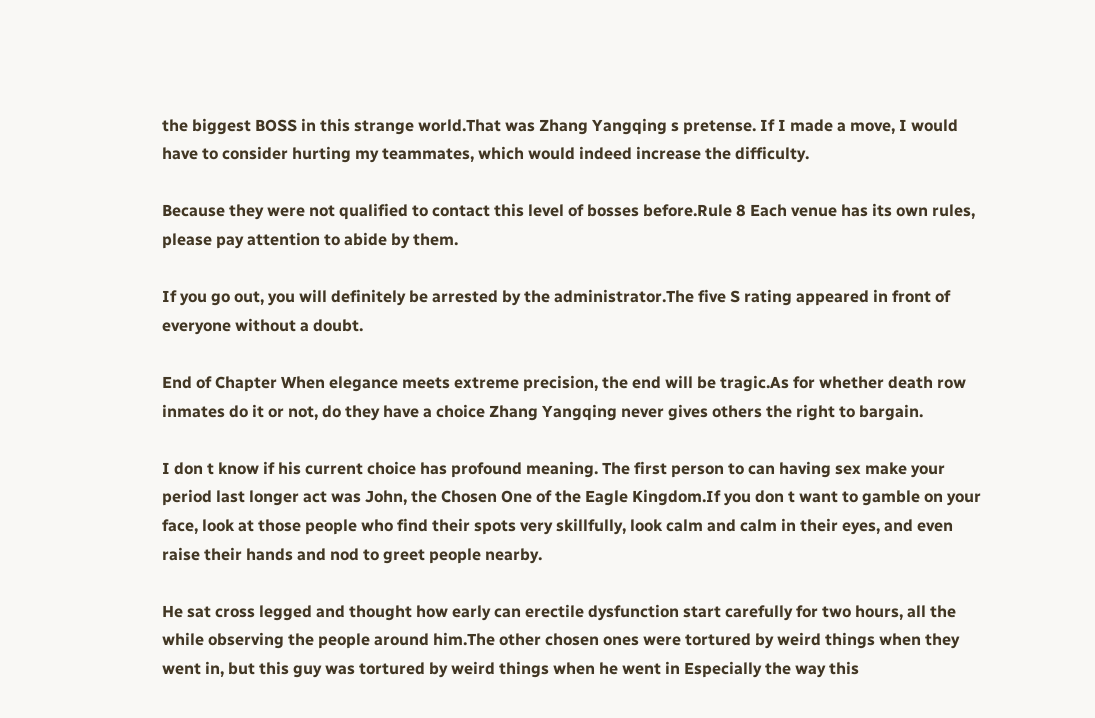the biggest BOSS in this strange world.That was Zhang Yangqing s pretense. If I made a move, I would have to consider hurting my teammates, which would indeed increase the difficulty.

Because they were not qualified to contact this level of bosses before.Rule 8 Each venue has its own rules, please pay attention to abide by them.

If you go out, you will definitely be arrested by the administrator.The five S rating appeared in front of everyone without a doubt.

End of Chapter When elegance meets extreme precision, the end will be tragic.As for whether death row inmates do it or not, do they have a choice Zhang Yangqing never gives others the right to bargain.

I don t know if his current choice has profound meaning. The first person to can having sex make your period last longer act was John, the Chosen One of the Eagle Kingdom.If you don t want to gamble on your face, look at those people who find their spots very skillfully, look calm and calm in their eyes, and even raise their hands and nod to greet people nearby.

He sat cross legged and thought how early can erectile dysfunction start carefully for two hours, all the while observing the people around him.The other chosen ones were tortured by weird things when they went in, but this guy was tortured by weird things when he went in Especially the way this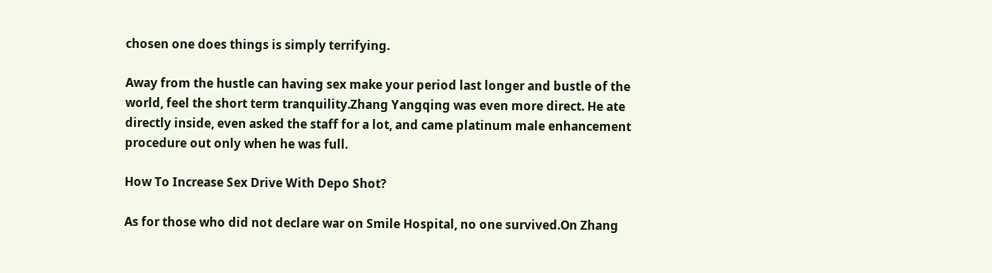chosen one does things is simply terrifying.

Away from the hustle can having sex make your period last longer and bustle of the world, feel the short term tranquility.Zhang Yangqing was even more direct. He ate directly inside, even asked the staff for a lot, and came platinum male enhancement procedure out only when he was full.

How To Increase Sex Drive With Depo Shot?

As for those who did not declare war on Smile Hospital, no one survived.On Zhang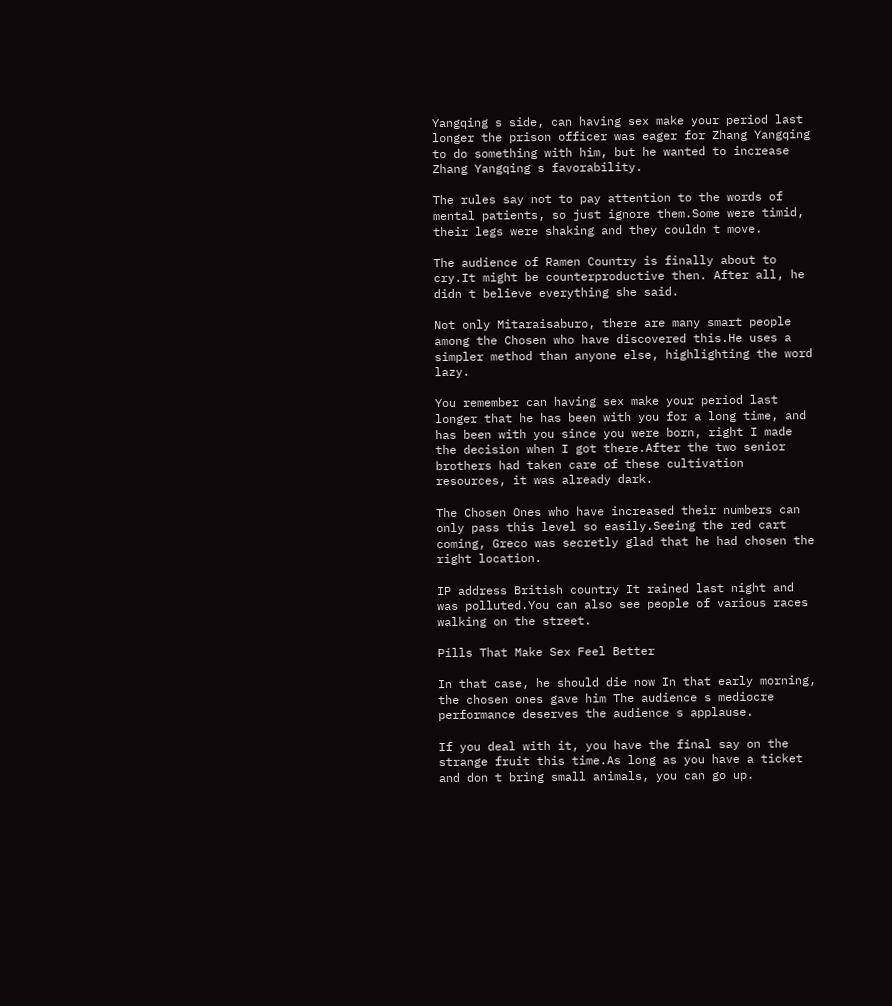Yangqing s side, can having sex make your period last longer the prison officer was eager for Zhang Yangqing to do something with him, but he wanted to increase Zhang Yangqing s favorability.

The rules say not to pay attention to the words of mental patients, so just ignore them.Some were timid, their legs were shaking and they couldn t move.

The audience of Ramen Country is finally about to cry.It might be counterproductive then. After all, he didn t believe everything she said.

Not only Mitaraisaburo, there are many smart people among the Chosen who have discovered this.He uses a simpler method than anyone else, highlighting the word lazy.

You remember can having sex make your period last longer that he has been with you for a long time, and has been with you since you were born, right I made the decision when I got there.After the two senior brothers had taken care of these cultivation resources, it was already dark.

The Chosen Ones who have increased their numbers can only pass this level so easily.Seeing the red cart coming, Greco was secretly glad that he had chosen the right location.

IP address British country It rained last night and was polluted.You can also see people of various races walking on the street.

Pills That Make Sex Feel Better

In that case, he should die now In that early morning, the chosen ones gave him The audience s mediocre performance deserves the audience s applause.

If you deal with it, you have the final say on the strange fruit this time.As long as you have a ticket and don t bring small animals, you can go up.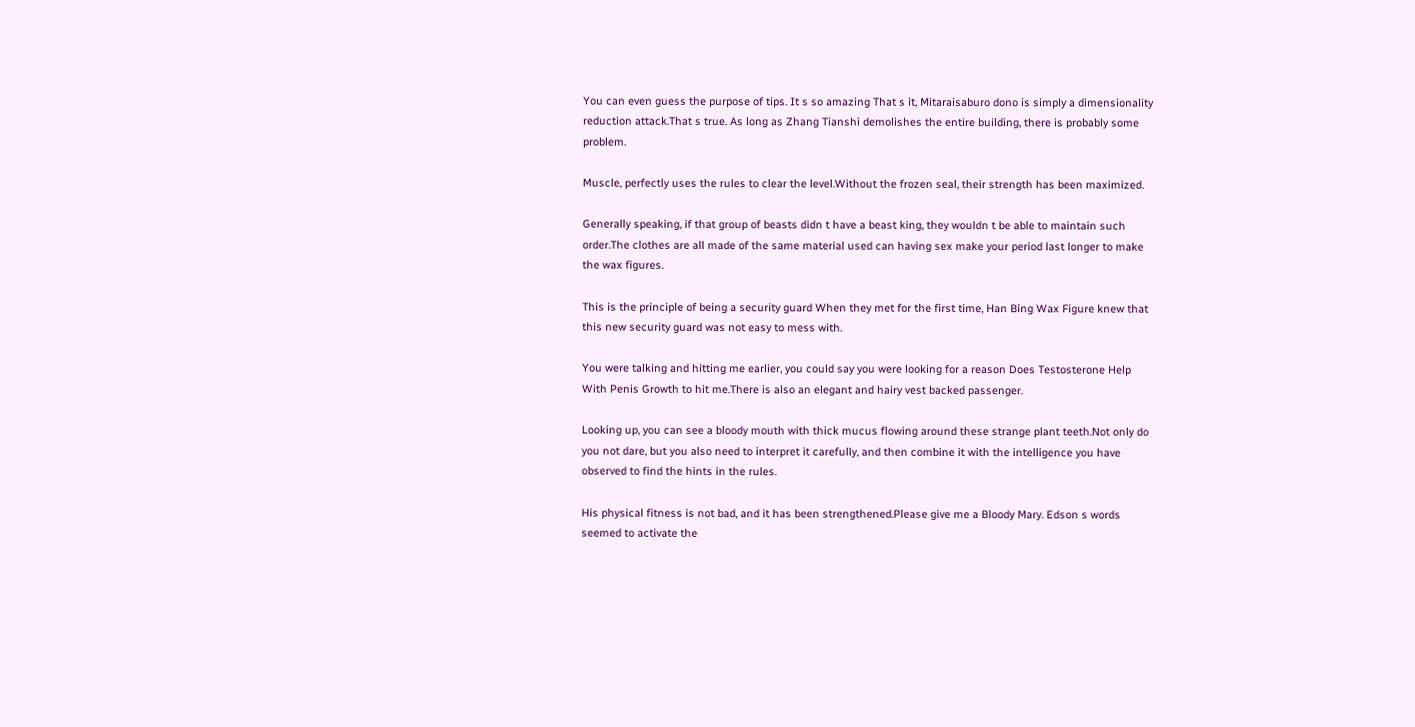You can even guess the purpose of tips. It s so amazing That s it, Mitaraisaburo dono is simply a dimensionality reduction attack.That s true. As long as Zhang Tianshi demolishes the entire building, there is probably some problem.

Muscle, perfectly uses the rules to clear the level.Without the frozen seal, their strength has been maximized.

Generally speaking, if that group of beasts didn t have a beast king, they wouldn t be able to maintain such order.The clothes are all made of the same material used can having sex make your period last longer to make the wax figures.

This is the principle of being a security guard When they met for the first time, Han Bing Wax Figure knew that this new security guard was not easy to mess with.

You were talking and hitting me earlier, you could say you were looking for a reason Does Testosterone Help With Penis Growth to hit me.There is also an elegant and hairy vest backed passenger.

Looking up, you can see a bloody mouth with thick mucus flowing around these strange plant teeth.Not only do you not dare, but you also need to interpret it carefully, and then combine it with the intelligence you have observed to find the hints in the rules.

His physical fitness is not bad, and it has been strengthened.Please give me a Bloody Mary. Edson s words seemed to activate the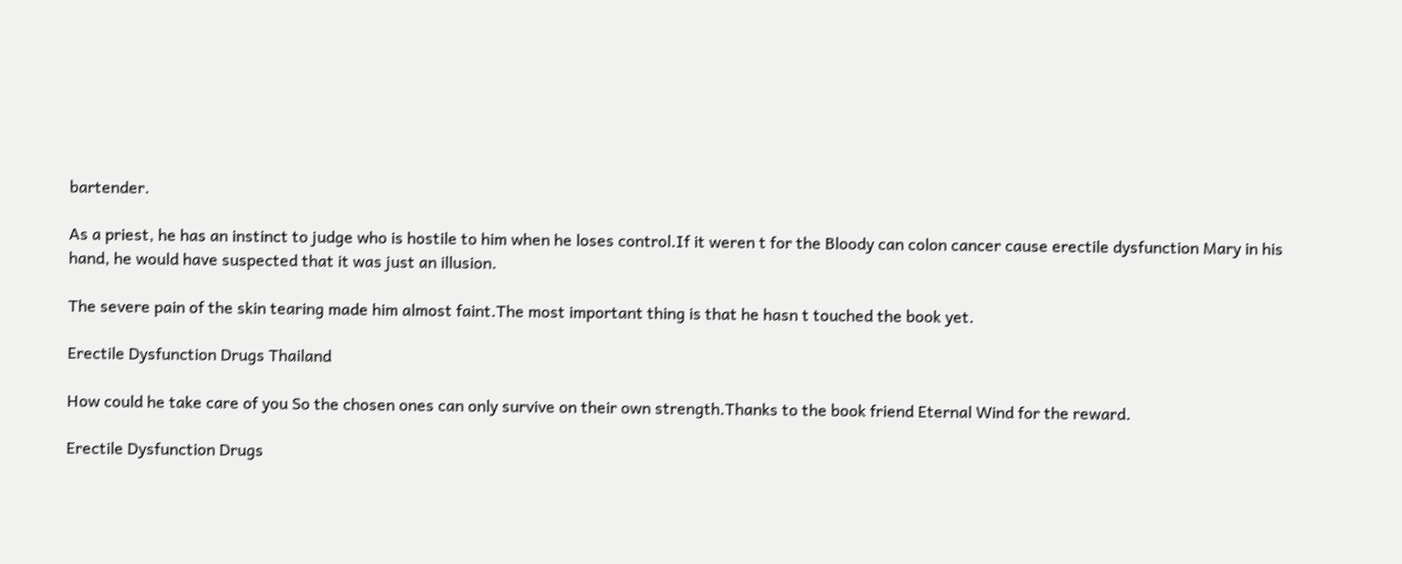bartender.

As a priest, he has an instinct to judge who is hostile to him when he loses control.If it weren t for the Bloody can colon cancer cause erectile dysfunction Mary in his hand, he would have suspected that it was just an illusion.

The severe pain of the skin tearing made him almost faint.The most important thing is that he hasn t touched the book yet.

Erectile Dysfunction Drugs Thailand

How could he take care of you So the chosen ones can only survive on their own strength.Thanks to the book friend Eternal Wind for the reward.

Erectile Dysfunction Drugs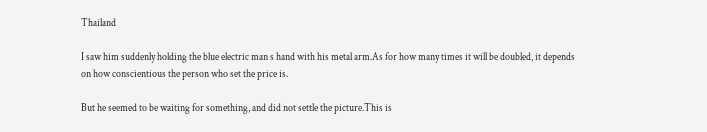Thailand

I saw him suddenly holding the blue electric man s hand with his metal arm.As for how many times it will be doubled, it depends on how conscientious the person who set the price is.

But he seemed to be waiting for something, and did not settle the picture.This is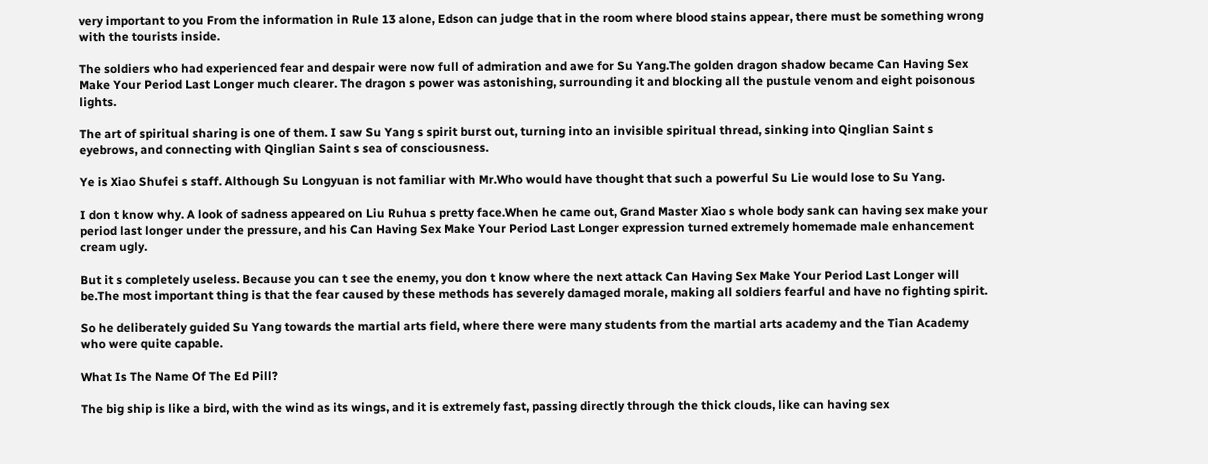very important to you From the information in Rule 13 alone, Edson can judge that in the room where blood stains appear, there must be something wrong with the tourists inside.

The soldiers who had experienced fear and despair were now full of admiration and awe for Su Yang.The golden dragon shadow became Can Having Sex Make Your Period Last Longer much clearer. The dragon s power was astonishing, surrounding it and blocking all the pustule venom and eight poisonous lights.

The art of spiritual sharing is one of them. I saw Su Yang s spirit burst out, turning into an invisible spiritual thread, sinking into Qinglian Saint s eyebrows, and connecting with Qinglian Saint s sea of consciousness.

Ye is Xiao Shufei s staff. Although Su Longyuan is not familiar with Mr.Who would have thought that such a powerful Su Lie would lose to Su Yang.

I don t know why. A look of sadness appeared on Liu Ruhua s pretty face.When he came out, Grand Master Xiao s whole body sank can having sex make your period last longer under the pressure, and his Can Having Sex Make Your Period Last Longer expression turned extremely homemade male enhancement cream ugly.

But it s completely useless. Because you can t see the enemy, you don t know where the next attack Can Having Sex Make Your Period Last Longer will be.The most important thing is that the fear caused by these methods has severely damaged morale, making all soldiers fearful and have no fighting spirit.

So he deliberately guided Su Yang towards the martial arts field, where there were many students from the martial arts academy and the Tian Academy who were quite capable.

What Is The Name Of The Ed Pill?

The big ship is like a bird, with the wind as its wings, and it is extremely fast, passing directly through the thick clouds, like can having sex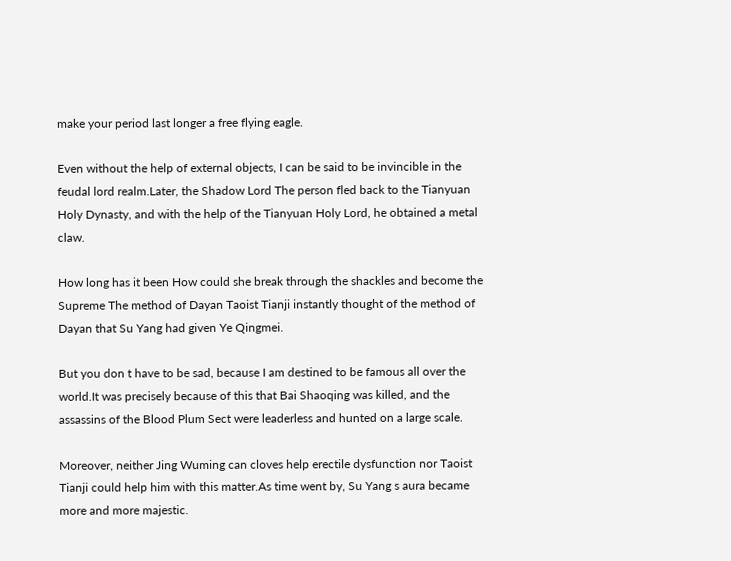make your period last longer a free flying eagle.

Even without the help of external objects, I can be said to be invincible in the feudal lord realm.Later, the Shadow Lord The person fled back to the Tianyuan Holy Dynasty, and with the help of the Tianyuan Holy Lord, he obtained a metal claw.

How long has it been How could she break through the shackles and become the Supreme The method of Dayan Taoist Tianji instantly thought of the method of Dayan that Su Yang had given Ye Qingmei.

But you don t have to be sad, because I am destined to be famous all over the world.It was precisely because of this that Bai Shaoqing was killed, and the assassins of the Blood Plum Sect were leaderless and hunted on a large scale.

Moreover, neither Jing Wuming can cloves help erectile dysfunction nor Taoist Tianji could help him with this matter.As time went by, Su Yang s aura became more and more majestic.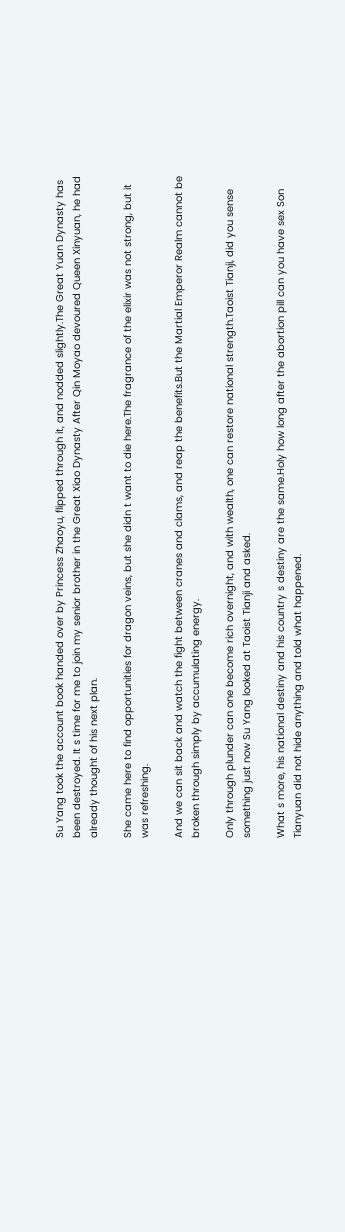Su Yang took the account book handed over by Princess Zhaoyu, flipped through it, and nodded slightly.The Great Yuan Dynasty has been destroyed. It s time for me to join my senior brother in the Great Xiao Dynasty After Qin Moyao devoured Queen Xinyuan, he had already thought of his next plan.

She came here to find opportunities for dragon veins, but she didn t want to die here.The fragrance of the elixir was not strong, but it was refreshing.

And we can sit back and watch the fight between cranes and clams, and reap the benefits.But the Martial Emperor Realm cannot be broken through simply by accumulating energy.

Only through plunder can one become rich overnight, and with wealth, one can restore national strength.Taoist Tianji, did you sense something just now Su Yang looked at Taoist Tianji and asked.

What s more, his national destiny and his country s destiny are the same.Holy how long after the abortion pill can you have sex Son Tianyuan did not hide anything and told what happened.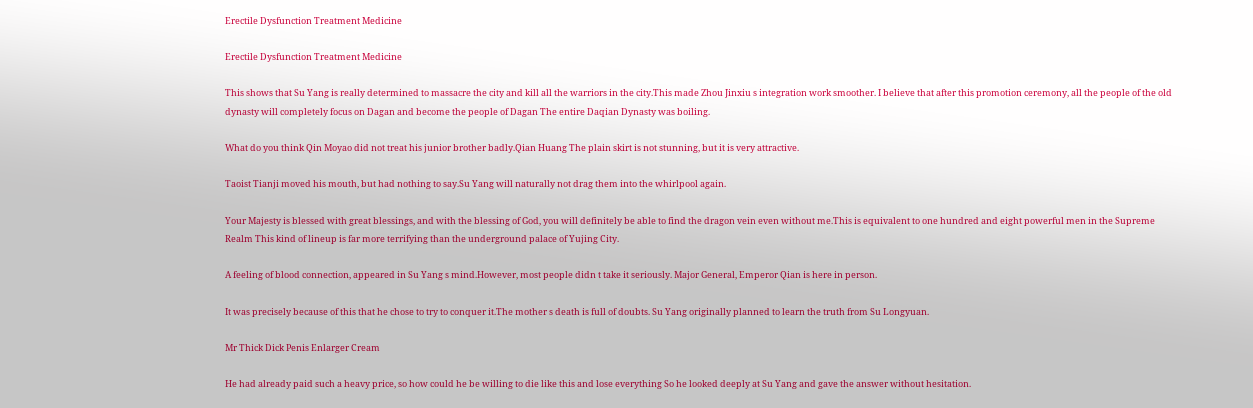Erectile Dysfunction Treatment Medicine

Erectile Dysfunction Treatment Medicine

This shows that Su Yang is really determined to massacre the city and kill all the warriors in the city.This made Zhou Jinxiu s integration work smoother. I believe that after this promotion ceremony, all the people of the old dynasty will completely focus on Dagan and become the people of Dagan The entire Daqian Dynasty was boiling.

What do you think Qin Moyao did not treat his junior brother badly.Qian Huang The plain skirt is not stunning, but it is very attractive.

Taoist Tianji moved his mouth, but had nothing to say.Su Yang will naturally not drag them into the whirlpool again.

Your Majesty is blessed with great blessings, and with the blessing of God, you will definitely be able to find the dragon vein even without me.This is equivalent to one hundred and eight powerful men in the Supreme Realm This kind of lineup is far more terrifying than the underground palace of Yujing City.

A feeling of blood connection, appeared in Su Yang s mind.However, most people didn t take it seriously. Major General, Emperor Qian is here in person.

It was precisely because of this that he chose to try to conquer it.The mother s death is full of doubts. Su Yang originally planned to learn the truth from Su Longyuan.

Mr Thick Dick Penis Enlarger Cream

He had already paid such a heavy price, so how could he be willing to die like this and lose everything So he looked deeply at Su Yang and gave the answer without hesitation.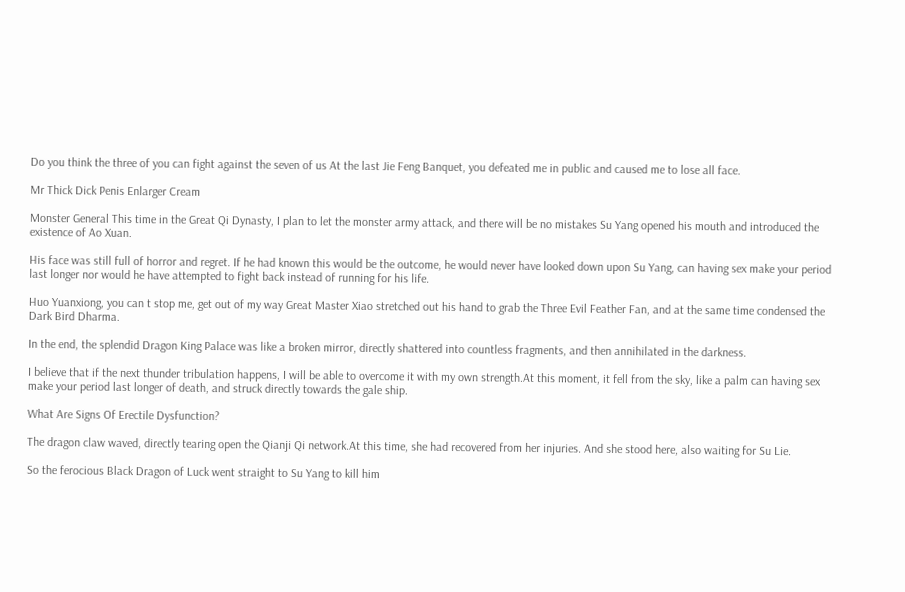Do you think the three of you can fight against the seven of us At the last Jie Feng Banquet, you defeated me in public and caused me to lose all face.

Mr Thick Dick Penis Enlarger Cream

Monster General This time in the Great Qi Dynasty, I plan to let the monster army attack, and there will be no mistakes Su Yang opened his mouth and introduced the existence of Ao Xuan.

His face was still full of horror and regret. If he had known this would be the outcome, he would never have looked down upon Su Yang, can having sex make your period last longer nor would he have attempted to fight back instead of running for his life.

Huo Yuanxiong, you can t stop me, get out of my way Great Master Xiao stretched out his hand to grab the Three Evil Feather Fan, and at the same time condensed the Dark Bird Dharma.

In the end, the splendid Dragon King Palace was like a broken mirror, directly shattered into countless fragments, and then annihilated in the darkness.

I believe that if the next thunder tribulation happens, I will be able to overcome it with my own strength.At this moment, it fell from the sky, like a palm can having sex make your period last longer of death, and struck directly towards the gale ship.

What Are Signs Of Erectile Dysfunction?

The dragon claw waved, directly tearing open the Qianji Qi network.At this time, she had recovered from her injuries. And she stood here, also waiting for Su Lie.

So the ferocious Black Dragon of Luck went straight to Su Yang to kill him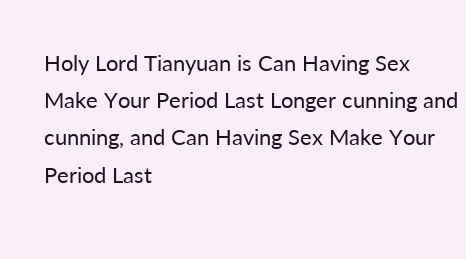Holy Lord Tianyuan is Can Having Sex Make Your Period Last Longer cunning and cunning, and Can Having Sex Make Your Period Last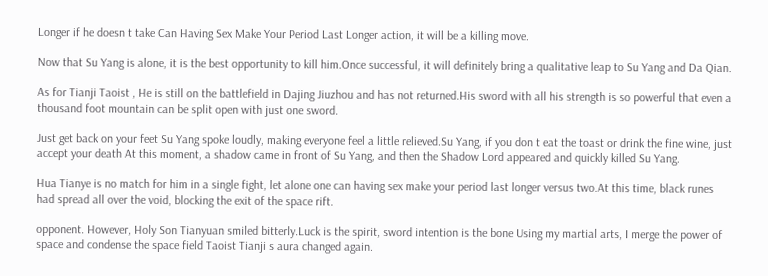Longer if he doesn t take Can Having Sex Make Your Period Last Longer action, it will be a killing move.

Now that Su Yang is alone, it is the best opportunity to kill him.Once successful, it will definitely bring a qualitative leap to Su Yang and Da Qian.

As for Tianji Taoist , He is still on the battlefield in Dajing Jiuzhou and has not returned.His sword with all his strength is so powerful that even a thousand foot mountain can be split open with just one sword.

Just get back on your feet Su Yang spoke loudly, making everyone feel a little relieved.Su Yang, if you don t eat the toast or drink the fine wine, just accept your death At this moment, a shadow came in front of Su Yang, and then the Shadow Lord appeared and quickly killed Su Yang.

Hua Tianye is no match for him in a single fight, let alone one can having sex make your period last longer versus two.At this time, black runes had spread all over the void, blocking the exit of the space rift.

opponent. However, Holy Son Tianyuan smiled bitterly.Luck is the spirit, sword intention is the bone Using my martial arts, I merge the power of space and condense the space field Taoist Tianji s aura changed again.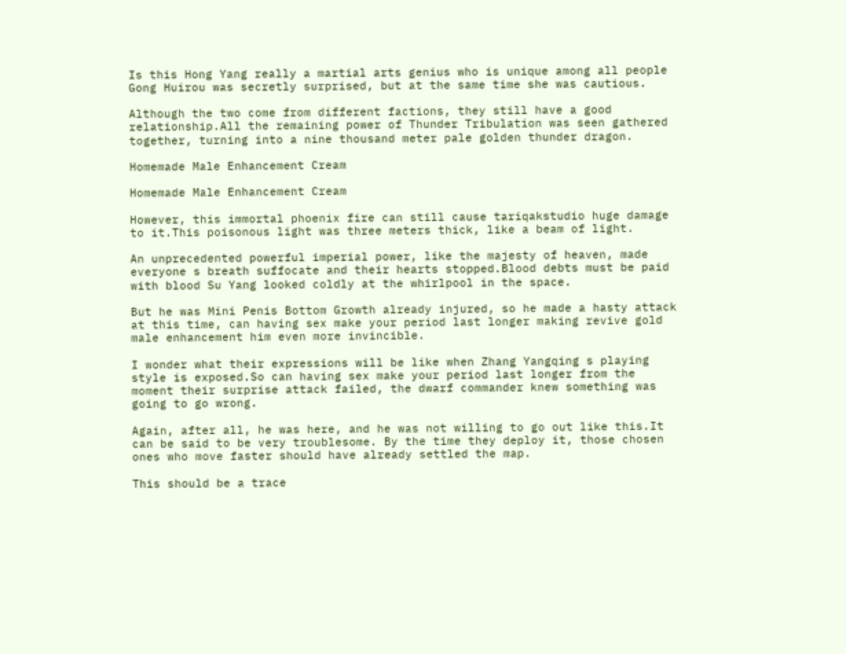Is this Hong Yang really a martial arts genius who is unique among all people Gong Huirou was secretly surprised, but at the same time she was cautious.

Although the two come from different factions, they still have a good relationship.All the remaining power of Thunder Tribulation was seen gathered together, turning into a nine thousand meter pale golden thunder dragon.

Homemade Male Enhancement Cream

Homemade Male Enhancement Cream

However, this immortal phoenix fire can still cause tariqakstudio huge damage to it.This poisonous light was three meters thick, like a beam of light.

An unprecedented powerful imperial power, like the majesty of heaven, made everyone s breath suffocate and their hearts stopped.Blood debts must be paid with blood Su Yang looked coldly at the whirlpool in the space.

But he was Mini Penis Bottom Growth already injured, so he made a hasty attack at this time, can having sex make your period last longer making revive gold male enhancement him even more invincible.

I wonder what their expressions will be like when Zhang Yangqing s playing style is exposed.So can having sex make your period last longer from the moment their surprise attack failed, the dwarf commander knew something was going to go wrong.

Again, after all, he was here, and he was not willing to go out like this.It can be said to be very troublesome. By the time they deploy it, those chosen ones who move faster should have already settled the map.

This should be a trace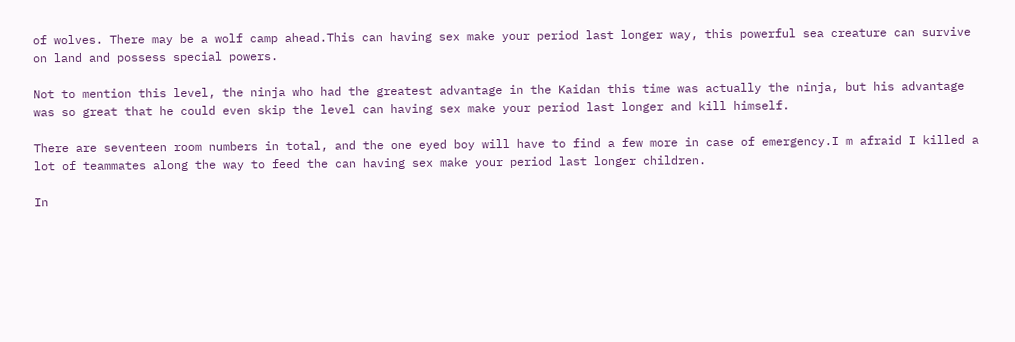of wolves. There may be a wolf camp ahead.This can having sex make your period last longer way, this powerful sea creature can survive on land and possess special powers.

Not to mention this level, the ninja who had the greatest advantage in the Kaidan this time was actually the ninja, but his advantage was so great that he could even skip the level can having sex make your period last longer and kill himself.

There are seventeen room numbers in total, and the one eyed boy will have to find a few more in case of emergency.I m afraid I killed a lot of teammates along the way to feed the can having sex make your period last longer children.

In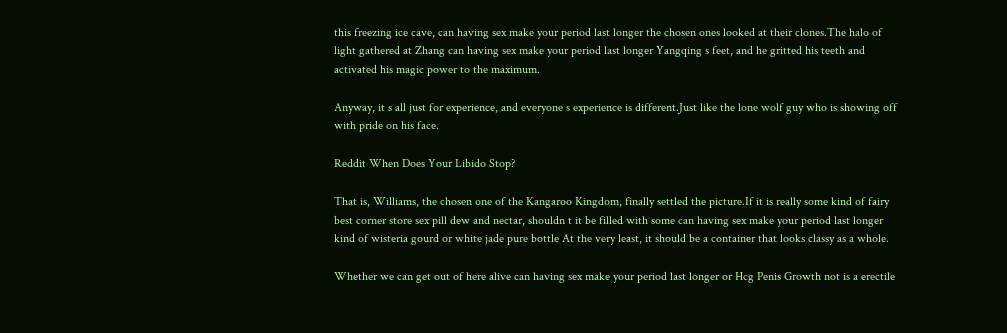this freezing ice cave, can having sex make your period last longer the chosen ones looked at their clones.The halo of light gathered at Zhang can having sex make your period last longer Yangqing s feet, and he gritted his teeth and activated his magic power to the maximum.

Anyway, it s all just for experience, and everyone s experience is different.Just like the lone wolf guy who is showing off with pride on his face.

Reddit When Does Your Libido Stop?

That is, Williams, the chosen one of the Kangaroo Kingdom, finally settled the picture.If it is really some kind of fairy best corner store sex pill dew and nectar, shouldn t it be filled with some can having sex make your period last longer kind of wisteria gourd or white jade pure bottle At the very least, it should be a container that looks classy as a whole.

Whether we can get out of here alive can having sex make your period last longer or Hcg Penis Growth not is a erectile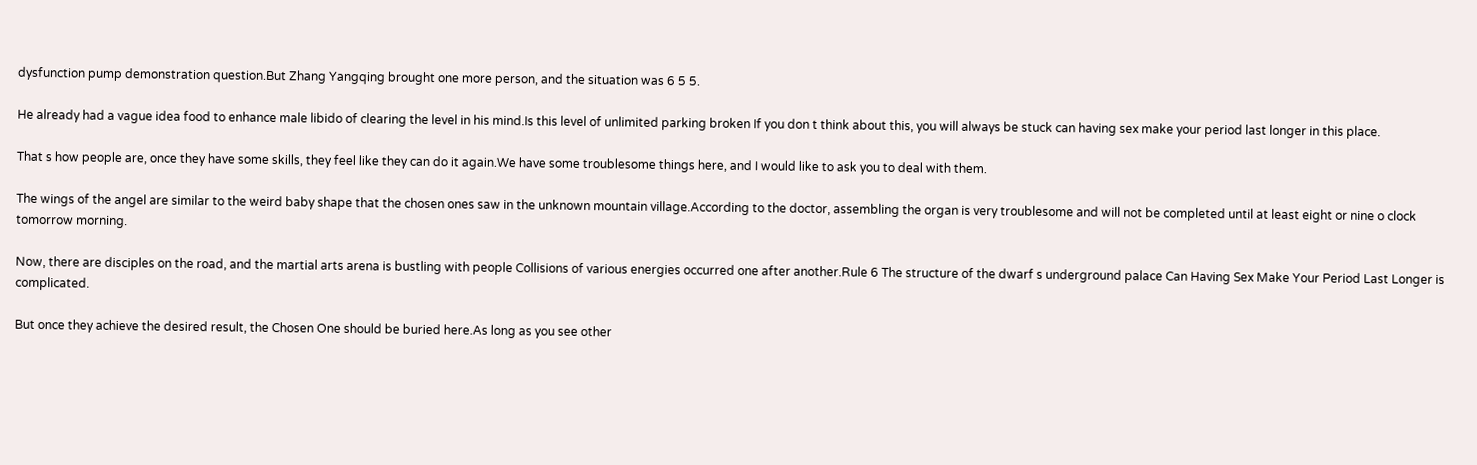dysfunction pump demonstration question.But Zhang Yangqing brought one more person, and the situation was 6 5 5.

He already had a vague idea food to enhance male libido of clearing the level in his mind.Is this level of unlimited parking broken If you don t think about this, you will always be stuck can having sex make your period last longer in this place.

That s how people are, once they have some skills, they feel like they can do it again.We have some troublesome things here, and I would like to ask you to deal with them.

The wings of the angel are similar to the weird baby shape that the chosen ones saw in the unknown mountain village.According to the doctor, assembling the organ is very troublesome and will not be completed until at least eight or nine o clock tomorrow morning.

Now, there are disciples on the road, and the martial arts arena is bustling with people Collisions of various energies occurred one after another.Rule 6 The structure of the dwarf s underground palace Can Having Sex Make Your Period Last Longer is complicated.

But once they achieve the desired result, the Chosen One should be buried here.As long as you see other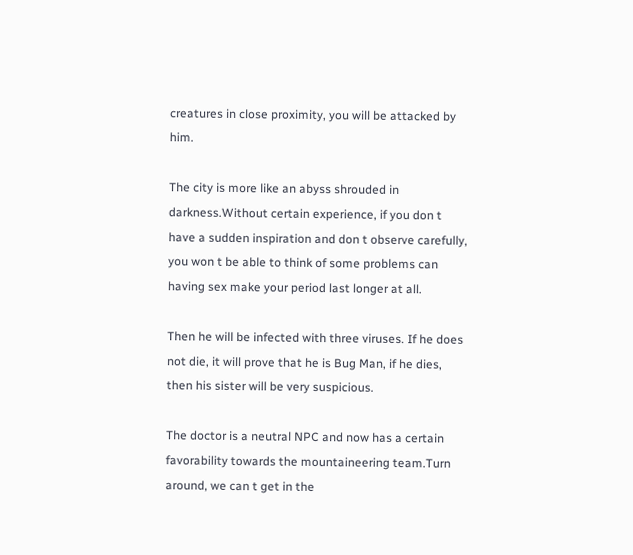creatures in close proximity, you will be attacked by him.

The city is more like an abyss shrouded in darkness.Without certain experience, if you don t have a sudden inspiration and don t observe carefully, you won t be able to think of some problems can having sex make your period last longer at all.

Then he will be infected with three viruses. If he does not die, it will prove that he is Bug Man, if he dies, then his sister will be very suspicious.

The doctor is a neutral NPC and now has a certain favorability towards the mountaineering team.Turn around, we can t get in the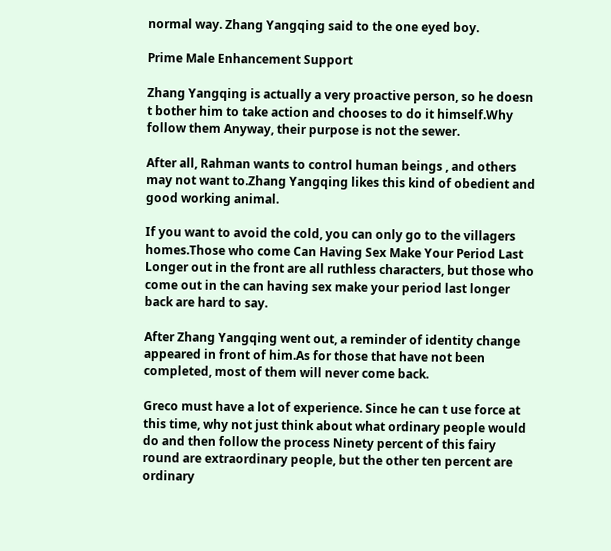normal way. Zhang Yangqing said to the one eyed boy.

Prime Male Enhancement Support

Zhang Yangqing is actually a very proactive person, so he doesn t bother him to take action and chooses to do it himself.Why follow them Anyway, their purpose is not the sewer.

After all, Rahman wants to control human beings , and others may not want to.Zhang Yangqing likes this kind of obedient and good working animal.

If you want to avoid the cold, you can only go to the villagers homes.Those who come Can Having Sex Make Your Period Last Longer out in the front are all ruthless characters, but those who come out in the can having sex make your period last longer back are hard to say.

After Zhang Yangqing went out, a reminder of identity change appeared in front of him.As for those that have not been completed, most of them will never come back.

Greco must have a lot of experience. Since he can t use force at this time, why not just think about what ordinary people would do and then follow the process Ninety percent of this fairy round are extraordinary people, but the other ten percent are ordinary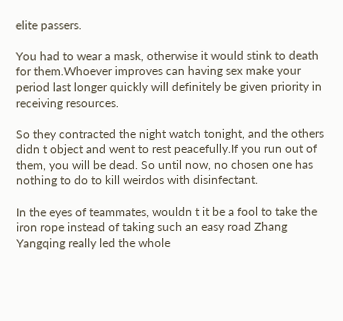elite passers.

You had to wear a mask, otherwise it would stink to death for them.Whoever improves can having sex make your period last longer quickly will definitely be given priority in receiving resources.

So they contracted the night watch tonight, and the others didn t object and went to rest peacefully.If you run out of them, you will be dead. So until now, no chosen one has nothing to do to kill weirdos with disinfectant.

In the eyes of teammates, wouldn t it be a fool to take the iron rope instead of taking such an easy road Zhang Yangqing really led the whole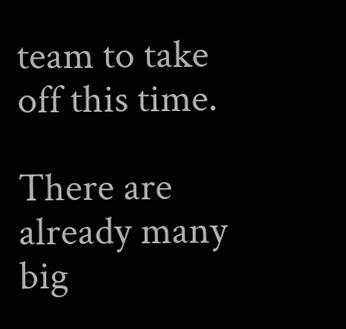team to take off this time.

There are already many big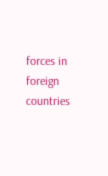forces in foreign countries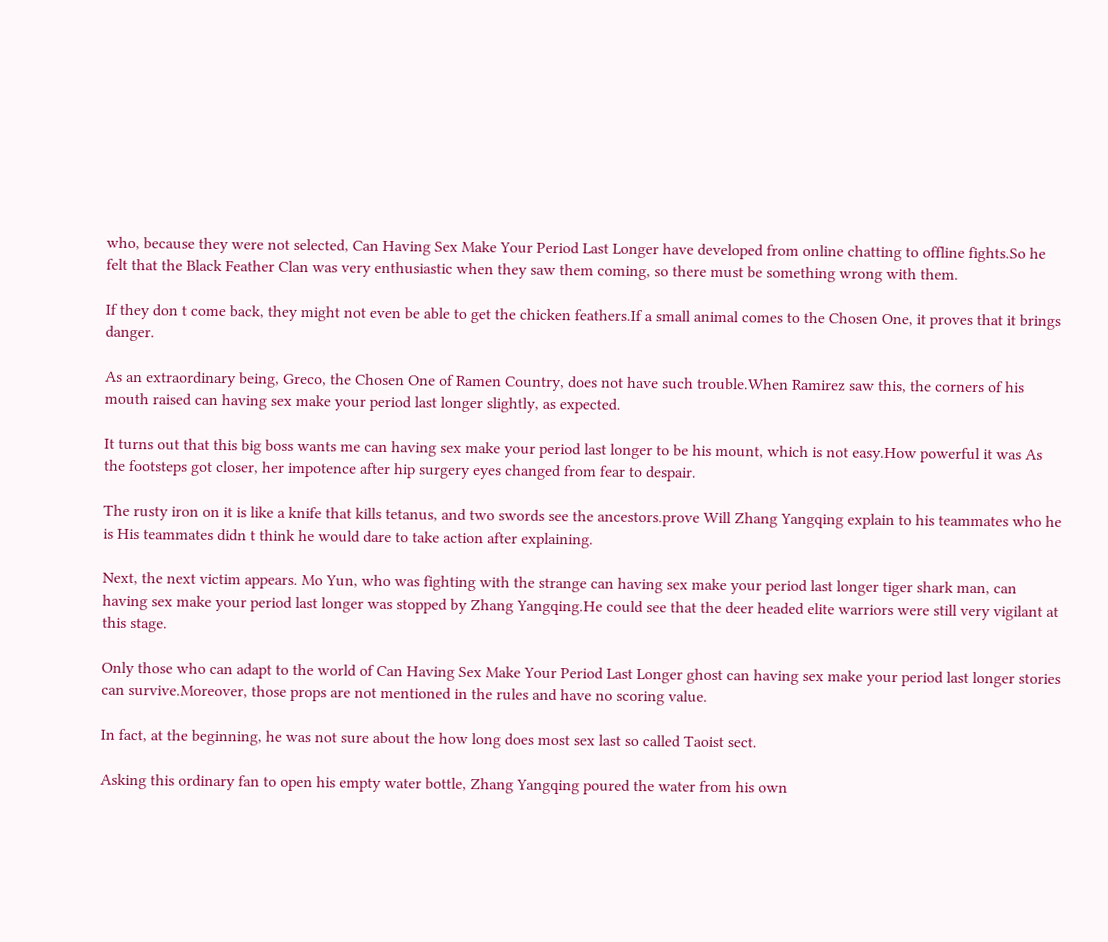who, because they were not selected, Can Having Sex Make Your Period Last Longer have developed from online chatting to offline fights.So he felt that the Black Feather Clan was very enthusiastic when they saw them coming, so there must be something wrong with them.

If they don t come back, they might not even be able to get the chicken feathers.If a small animal comes to the Chosen One, it proves that it brings danger.

As an extraordinary being, Greco, the Chosen One of Ramen Country, does not have such trouble.When Ramirez saw this, the corners of his mouth raised can having sex make your period last longer slightly, as expected.

It turns out that this big boss wants me can having sex make your period last longer to be his mount, which is not easy.How powerful it was As the footsteps got closer, her impotence after hip surgery eyes changed from fear to despair.

The rusty iron on it is like a knife that kills tetanus, and two swords see the ancestors.prove Will Zhang Yangqing explain to his teammates who he is His teammates didn t think he would dare to take action after explaining.

Next, the next victim appears. Mo Yun, who was fighting with the strange can having sex make your period last longer tiger shark man, can having sex make your period last longer was stopped by Zhang Yangqing.He could see that the deer headed elite warriors were still very vigilant at this stage.

Only those who can adapt to the world of Can Having Sex Make Your Period Last Longer ghost can having sex make your period last longer stories can survive.Moreover, those props are not mentioned in the rules and have no scoring value.

In fact, at the beginning, he was not sure about the how long does most sex last so called Taoist sect.

Asking this ordinary fan to open his empty water bottle, Zhang Yangqing poured the water from his own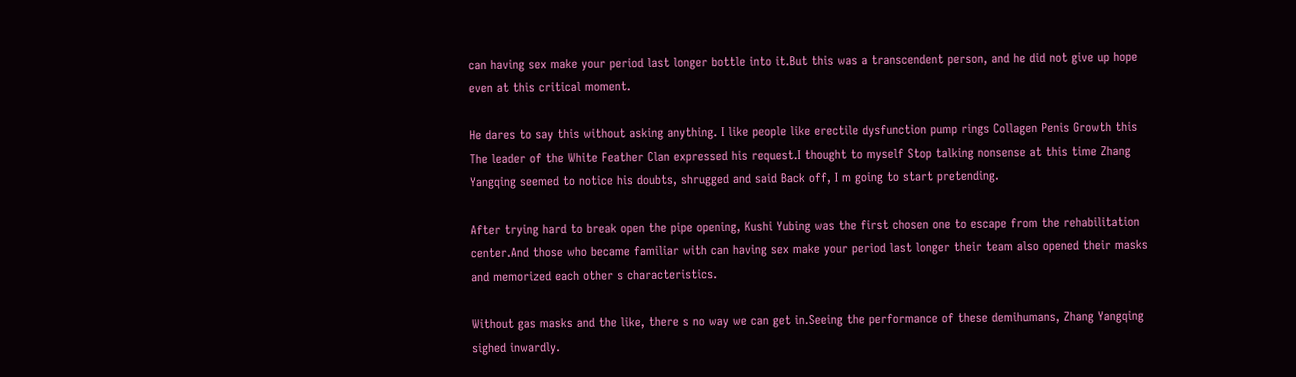can having sex make your period last longer bottle into it.But this was a transcendent person, and he did not give up hope even at this critical moment.

He dares to say this without asking anything. I like people like erectile dysfunction pump rings Collagen Penis Growth this The leader of the White Feather Clan expressed his request.I thought to myself Stop talking nonsense at this time Zhang Yangqing seemed to notice his doubts, shrugged and said Back off, I m going to start pretending.

After trying hard to break open the pipe opening, Kushi Yubing was the first chosen one to escape from the rehabilitation center.And those who became familiar with can having sex make your period last longer their team also opened their masks and memorized each other s characteristics.

Without gas masks and the like, there s no way we can get in.Seeing the performance of these demihumans, Zhang Yangqing sighed inwardly.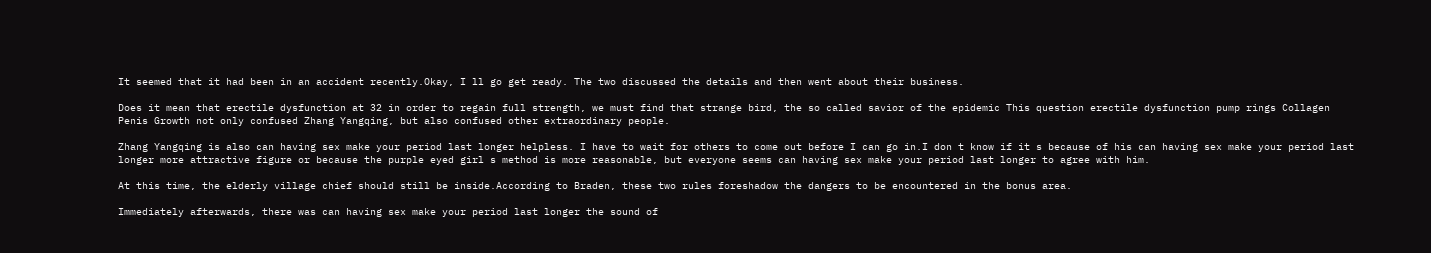It seemed that it had been in an accident recently.Okay, I ll go get ready. The two discussed the details and then went about their business.

Does it mean that erectile dysfunction at 32 in order to regain full strength, we must find that strange bird, the so called savior of the epidemic This question erectile dysfunction pump rings Collagen Penis Growth not only confused Zhang Yangqing, but also confused other extraordinary people.

Zhang Yangqing is also can having sex make your period last longer helpless. I have to wait for others to come out before I can go in.I don t know if it s because of his can having sex make your period last longer more attractive figure or because the purple eyed girl s method is more reasonable, but everyone seems can having sex make your period last longer to agree with him.

At this time, the elderly village chief should still be inside.According to Braden, these two rules foreshadow the dangers to be encountered in the bonus area.

Immediately afterwards, there was can having sex make your period last longer the sound of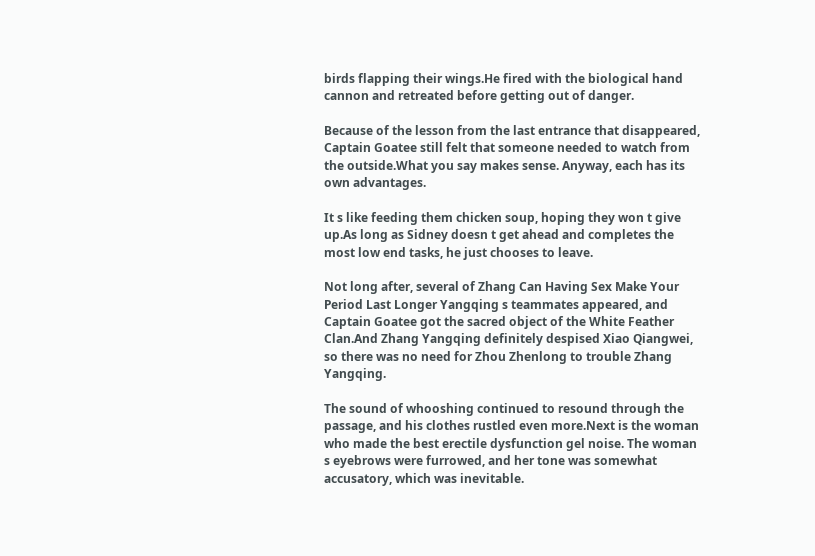birds flapping their wings.He fired with the biological hand cannon and retreated before getting out of danger.

Because of the lesson from the last entrance that disappeared, Captain Goatee still felt that someone needed to watch from the outside.What you say makes sense. Anyway, each has its own advantages.

It s like feeding them chicken soup, hoping they won t give up.As long as Sidney doesn t get ahead and completes the most low end tasks, he just chooses to leave.

Not long after, several of Zhang Can Having Sex Make Your Period Last Longer Yangqing s teammates appeared, and Captain Goatee got the sacred object of the White Feather Clan.And Zhang Yangqing definitely despised Xiao Qiangwei, so there was no need for Zhou Zhenlong to trouble Zhang Yangqing.

The sound of whooshing continued to resound through the passage, and his clothes rustled even more.Next is the woman who made the best erectile dysfunction gel noise. The woman s eyebrows were furrowed, and her tone was somewhat accusatory, which was inevitable.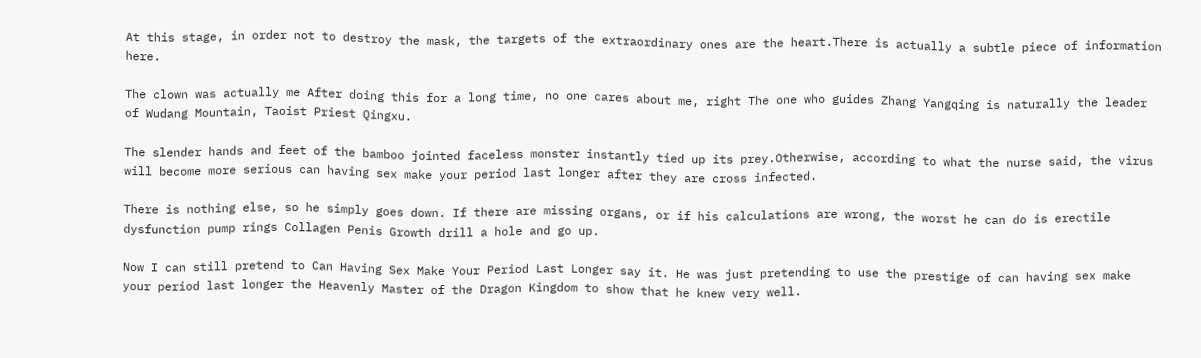At this stage, in order not to destroy the mask, the targets of the extraordinary ones are the heart.There is actually a subtle piece of information here.

The clown was actually me After doing this for a long time, no one cares about me, right The one who guides Zhang Yangqing is naturally the leader of Wudang Mountain, Taoist Priest Qingxu.

The slender hands and feet of the bamboo jointed faceless monster instantly tied up its prey.Otherwise, according to what the nurse said, the virus will become more serious can having sex make your period last longer after they are cross infected.

There is nothing else, so he simply goes down. If there are missing organs, or if his calculations are wrong, the worst he can do is erectile dysfunction pump rings Collagen Penis Growth drill a hole and go up.

Now I can still pretend to Can Having Sex Make Your Period Last Longer say it. He was just pretending to use the prestige of can having sex make your period last longer the Heavenly Master of the Dragon Kingdom to show that he knew very well.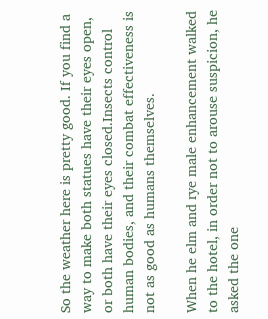So the weather here is pretty good. If you find a way to make both statues have their eyes open, or both have their eyes closed.Insects control human bodies, and their combat effectiveness is not as good as humans themselves.

When he elm and rye male enhancement walked to the hotel, in order not to arouse suspicion, he asked the one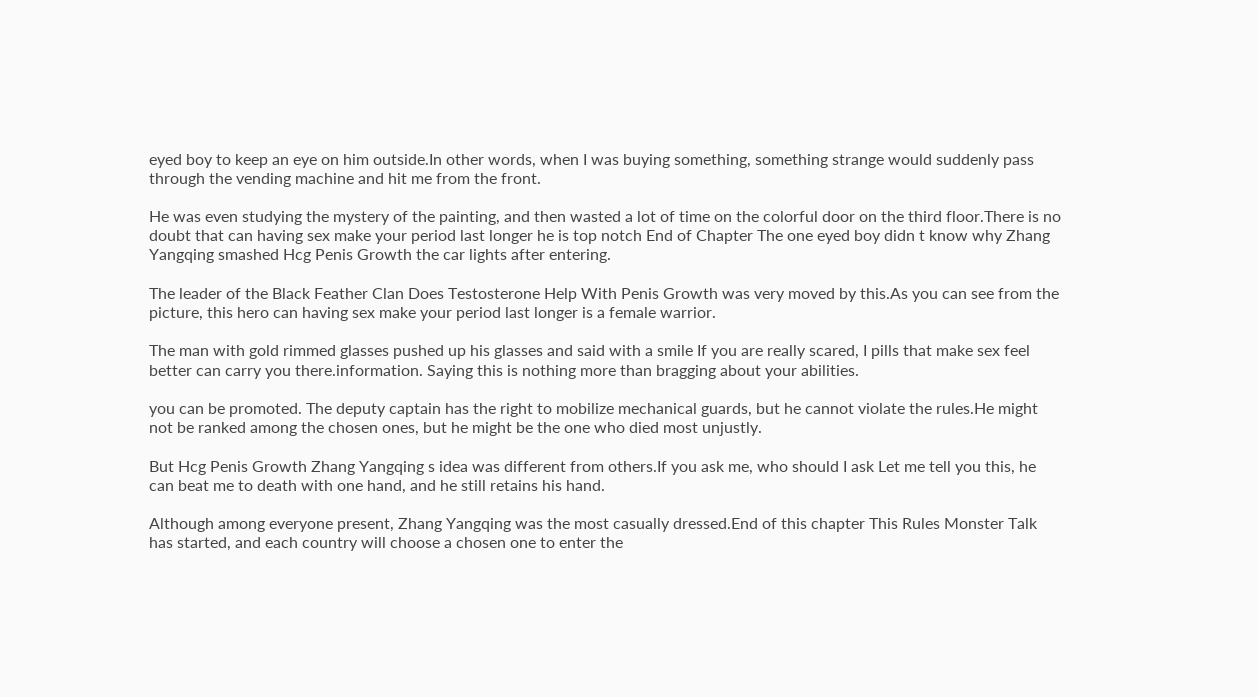eyed boy to keep an eye on him outside.In other words, when I was buying something, something strange would suddenly pass through the vending machine and hit me from the front.

He was even studying the mystery of the painting, and then wasted a lot of time on the colorful door on the third floor.There is no doubt that can having sex make your period last longer he is top notch End of Chapter The one eyed boy didn t know why Zhang Yangqing smashed Hcg Penis Growth the car lights after entering.

The leader of the Black Feather Clan Does Testosterone Help With Penis Growth was very moved by this.As you can see from the picture, this hero can having sex make your period last longer is a female warrior.

The man with gold rimmed glasses pushed up his glasses and said with a smile If you are really scared, I pills that make sex feel better can carry you there.information. Saying this is nothing more than bragging about your abilities.

you can be promoted. The deputy captain has the right to mobilize mechanical guards, but he cannot violate the rules.He might not be ranked among the chosen ones, but he might be the one who died most unjustly.

But Hcg Penis Growth Zhang Yangqing s idea was different from others.If you ask me, who should I ask Let me tell you this, he can beat me to death with one hand, and he still retains his hand.

Although among everyone present, Zhang Yangqing was the most casually dressed.End of this chapter This Rules Monster Talk has started, and each country will choose a chosen one to enter the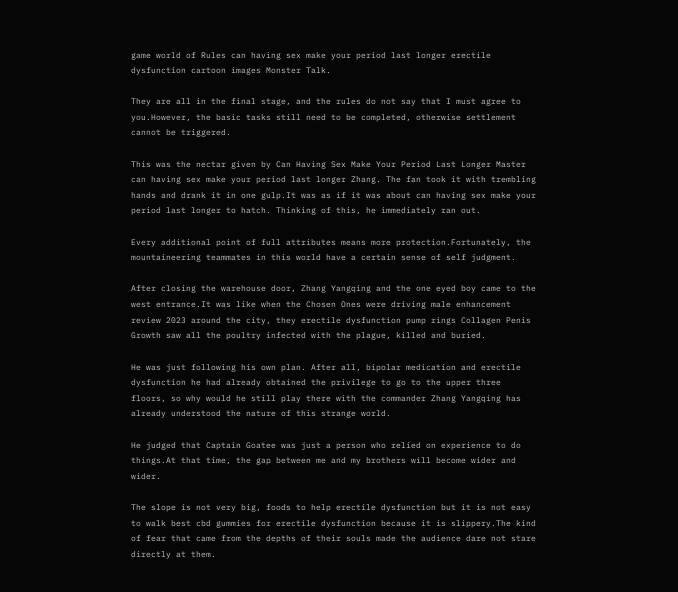game world of Rules can having sex make your period last longer erectile dysfunction cartoon images Monster Talk.

They are all in the final stage, and the rules do not say that I must agree to you.However, the basic tasks still need to be completed, otherwise settlement cannot be triggered.

This was the nectar given by Can Having Sex Make Your Period Last Longer Master can having sex make your period last longer Zhang. The fan took it with trembling hands and drank it in one gulp.It was as if it was about can having sex make your period last longer to hatch. Thinking of this, he immediately ran out.

Every additional point of full attributes means more protection.Fortunately, the mountaineering teammates in this world have a certain sense of self judgment.

After closing the warehouse door, Zhang Yangqing and the one eyed boy came to the west entrance.It was like when the Chosen Ones were driving male enhancement review 2023 around the city, they erectile dysfunction pump rings Collagen Penis Growth saw all the poultry infected with the plague, killed and buried.

He was just following his own plan. After all, bipolar medication and erectile dysfunction he had already obtained the privilege to go to the upper three floors, so why would he still play there with the commander Zhang Yangqing has already understood the nature of this strange world.

He judged that Captain Goatee was just a person who relied on experience to do things.At that time, the gap between me and my brothers will become wider and wider.

The slope is not very big, foods to help erectile dysfunction but it is not easy to walk best cbd gummies for erectile dysfunction because it is slippery.The kind of fear that came from the depths of their souls made the audience dare not stare directly at them.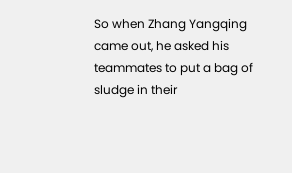So when Zhang Yangqing came out, he asked his teammates to put a bag of sludge in their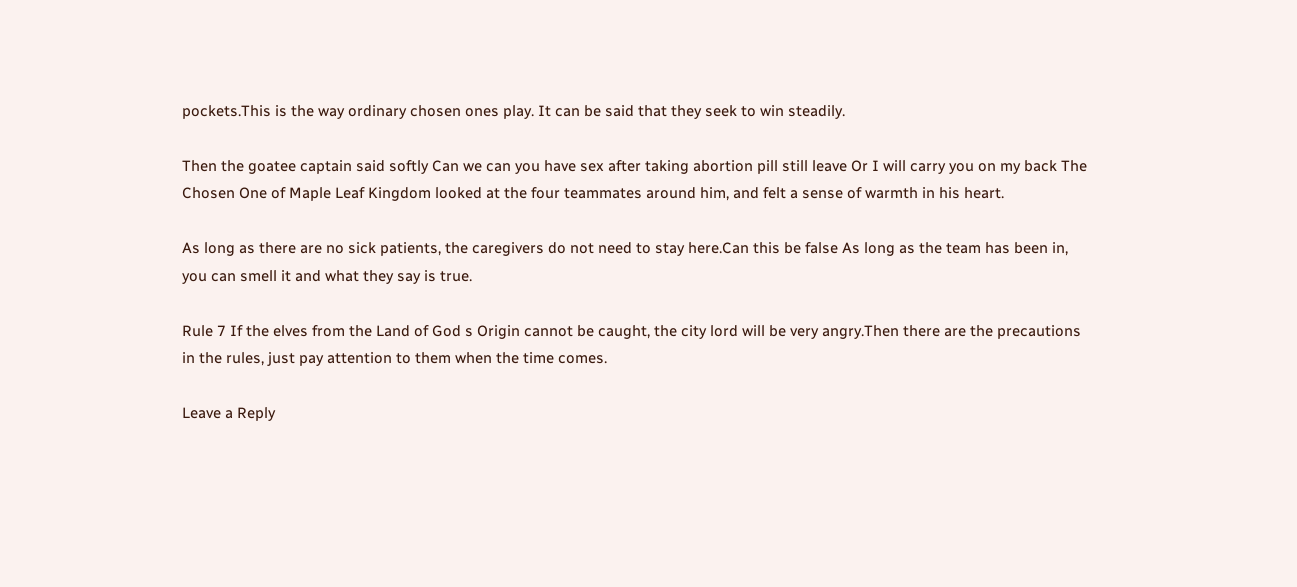pockets.This is the way ordinary chosen ones play. It can be said that they seek to win steadily.

Then the goatee captain said softly Can we can you have sex after taking abortion pill still leave Or I will carry you on my back The Chosen One of Maple Leaf Kingdom looked at the four teammates around him, and felt a sense of warmth in his heart.

As long as there are no sick patients, the caregivers do not need to stay here.Can this be false As long as the team has been in, you can smell it and what they say is true.

Rule 7 If the elves from the Land of God s Origin cannot be caught, the city lord will be very angry.Then there are the precautions in the rules, just pay attention to them when the time comes.

Leave a Reply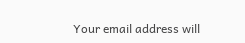Your email address will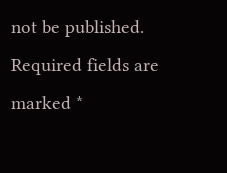not be published. Required fields are marked *